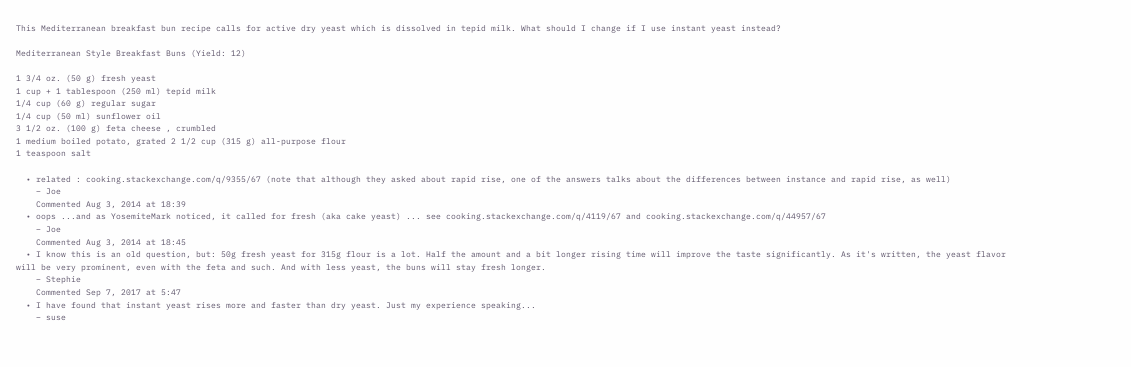This Mediterranean breakfast bun recipe calls for active dry yeast which is dissolved in tepid milk. What should I change if I use instant yeast instead?

Mediterranean Style Breakfast Buns (Yield: 12)

1 3/4 oz. (50 g) fresh yeast
1 cup + 1 tablespoon (250 ml) tepid milk
1/4 cup (60 g) regular sugar
1/4 cup (50 ml) sunflower oil
3 1/2 oz. (100 g) feta cheese , crumbled
1 medium boiled potato, grated 2 1/2 cup (315 g) all-purpose flour
1 teaspoon salt

  • related : cooking.stackexchange.com/q/9355/67 (note that although they asked about rapid rise, one of the answers talks about the differences between instance and rapid rise, as well)
    – Joe
    Commented Aug 3, 2014 at 18:39
  • oops ...and as YosemiteMark noticed, it called for fresh (aka cake yeast) ... see cooking.stackexchange.com/q/4119/67 and cooking.stackexchange.com/q/44957/67
    – Joe
    Commented Aug 3, 2014 at 18:45
  • I know this is an old question, but: 50g fresh yeast for 315g flour is a lot. Half the amount and a bit longer rising time will improve the taste significantly. As it's written, the yeast flavor will be very prominent, even with the feta and such. And with less yeast, the buns will stay fresh longer.
    – Stephie
    Commented Sep 7, 2017 at 5:47
  • I have found that instant yeast rises more and faster than dry yeast. Just my experience speaking...
    – suse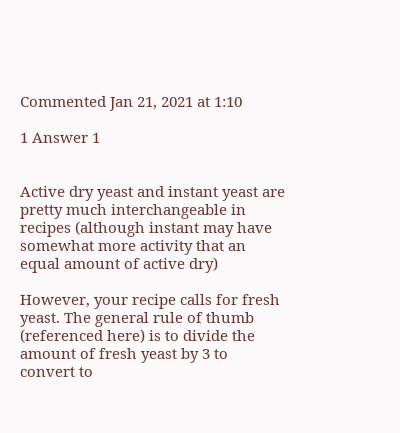Commented Jan 21, 2021 at 1:10

1 Answer 1


Active dry yeast and instant yeast are pretty much interchangeable in recipes (although instant may have somewhat more activity that an equal amount of active dry)

However, your recipe calls for fresh yeast. The general rule of thumb (referenced here) is to divide the amount of fresh yeast by 3 to convert to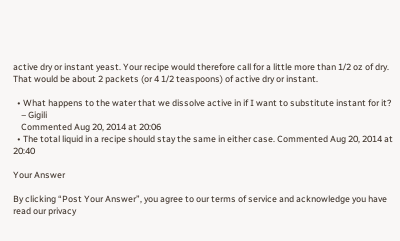active dry or instant yeast. Your recipe would therefore call for a little more than 1/2 oz of dry. That would be about 2 packets (or 4 1/2 teaspoons) of active dry or instant.

  • What happens to the water that we dissolve active in if I want to substitute instant for it?
    – Gigili
    Commented Aug 20, 2014 at 20:06
  • The total liquid in a recipe should stay the same in either case. Commented Aug 20, 2014 at 20:40

Your Answer

By clicking “Post Your Answer”, you agree to our terms of service and acknowledge you have read our privacy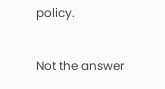policy.

Not the answer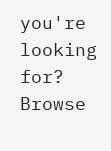you're looking for? Browse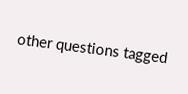other questions tagged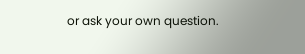or ask your own question.